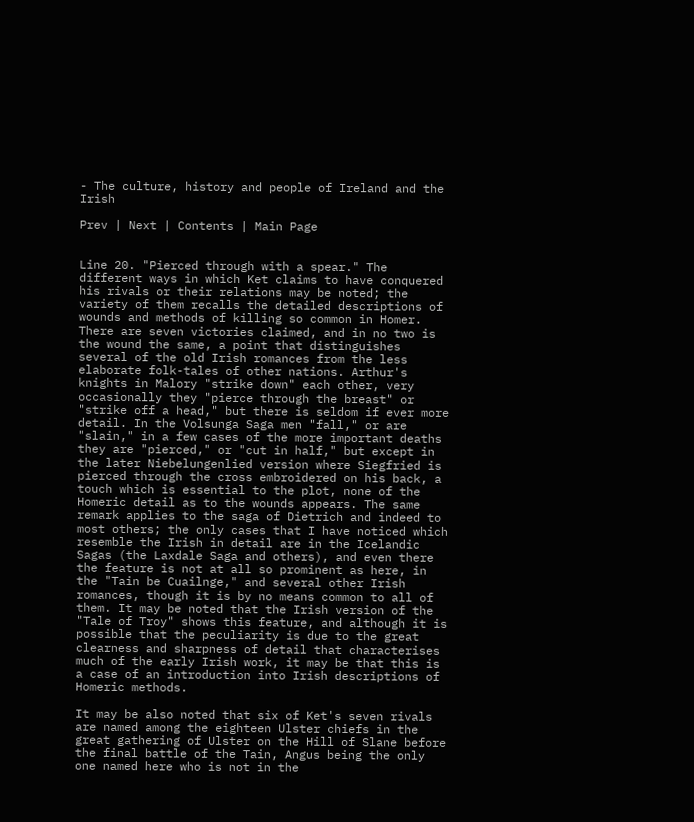- The culture, history and people of Ireland and the Irish

Prev | Next | Contents | Main Page


Line 20. "Pierced through with a spear." The different ways in which Ket claims to have conquered his rivals or their relations may be noted; the variety of them recalls the detailed descriptions of wounds and methods of killing so common in Homer. There are seven victories claimed, and in no two is the wound the same, a point that distinguishes several of the old Irish romances from the less elaborate folk-tales of other nations. Arthur's knights in Malory "strike down" each other, very occasionally they "pierce through the breast" or "strike off a head," but there is seldom if ever more detail. In the Volsunga Saga men "fall," or are "slain," in a few cases of the more important deaths they are "pierced," or "cut in half," but except in the later Niebelungenlied version where Siegfried is pierced through the cross embroidered on his back, a touch which is essential to the plot, none of the Homeric detail as to the wounds appears. The same remark applies to the saga of Dietrich and indeed to most others; the only cases that I have noticed which resemble the Irish in detail are in the Icelandic Sagas (the Laxdale Saga and others), and even there the feature is not at all so prominent as here, in the "Tain be Cuailnge," and several other Irish romances, though it is by no means common to all of them. It may be noted that the Irish version of the "Tale of Troy" shows this feature, and although it is possible that the peculiarity is due to the great clearness and sharpness of detail that characterises much of the early Irish work, it may be that this is a case of an introduction into Irish descriptions of Homeric methods.

It may be also noted that six of Ket's seven rivals are named among the eighteen Ulster chiefs in the great gathering of Ulster on the Hill of Slane before the final battle of the Tain, Angus being the only one named here who is not in the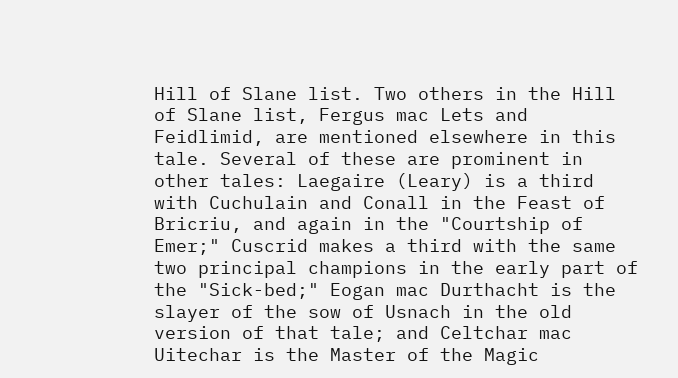Hill of Slane list. Two others in the Hill of Slane list, Fergus mac Lets and Feidlimid, are mentioned elsewhere in this tale. Several of these are prominent in other tales: Laegaire (Leary) is a third with Cuchulain and Conall in the Feast of Bricriu, and again in the "Courtship of Emer;" Cuscrid makes a third with the same two principal champions in the early part of the "Sick-bed;" Eogan mac Durthacht is the slayer of the sow of Usnach in the old version of that tale; and Celtchar mac Uitechar is the Master of the Magic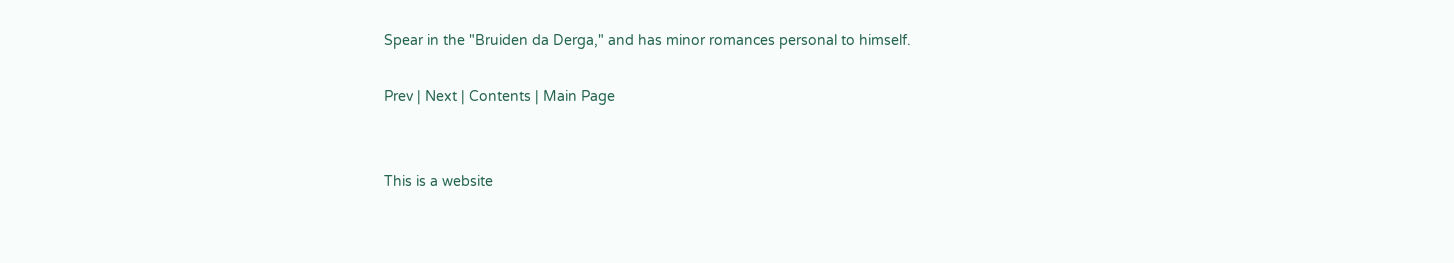Spear in the "Bruiden da Derga," and has minor romances personal to himself.

Prev | Next | Contents | Main Page


This is a website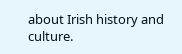about Irish history and culture.